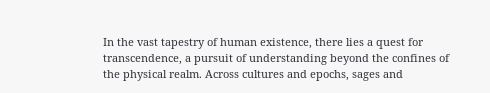In the vast tapestry of human existence, there lies a quest for transcendence, a pursuit of understanding beyond the confines of the physical realm. Across cultures and epochs, sages and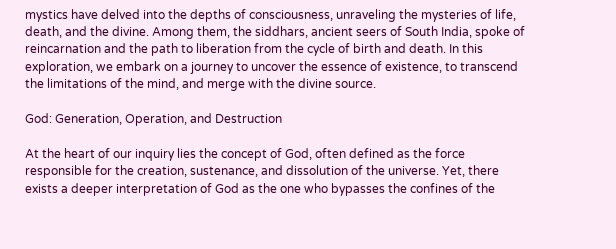mystics have delved into the depths of consciousness, unraveling the mysteries of life, death, and the divine. Among them, the siddhars, ancient seers of South India, spoke of reincarnation and the path to liberation from the cycle of birth and death. In this exploration, we embark on a journey to uncover the essence of existence, to transcend the limitations of the mind, and merge with the divine source.

God: Generation, Operation, and Destruction

At the heart of our inquiry lies the concept of God, often defined as the force responsible for the creation, sustenance, and dissolution of the universe. Yet, there exists a deeper interpretation of God as the one who bypasses the confines of the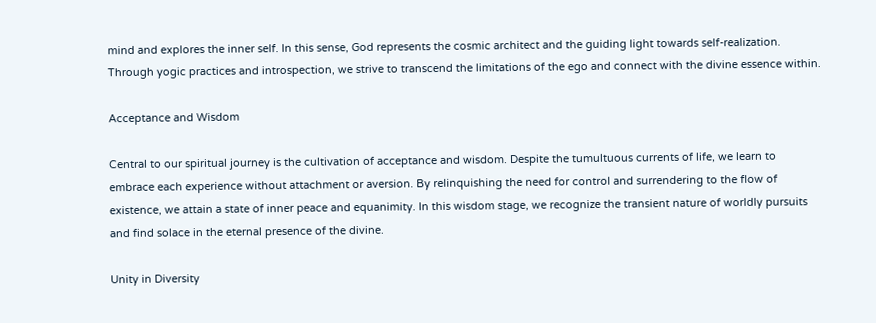mind and explores the inner self. In this sense, God represents the cosmic architect and the guiding light towards self-realization. Through yogic practices and introspection, we strive to transcend the limitations of the ego and connect with the divine essence within.

Acceptance and Wisdom

Central to our spiritual journey is the cultivation of acceptance and wisdom. Despite the tumultuous currents of life, we learn to embrace each experience without attachment or aversion. By relinquishing the need for control and surrendering to the flow of existence, we attain a state of inner peace and equanimity. In this wisdom stage, we recognize the transient nature of worldly pursuits and find solace in the eternal presence of the divine.

Unity in Diversity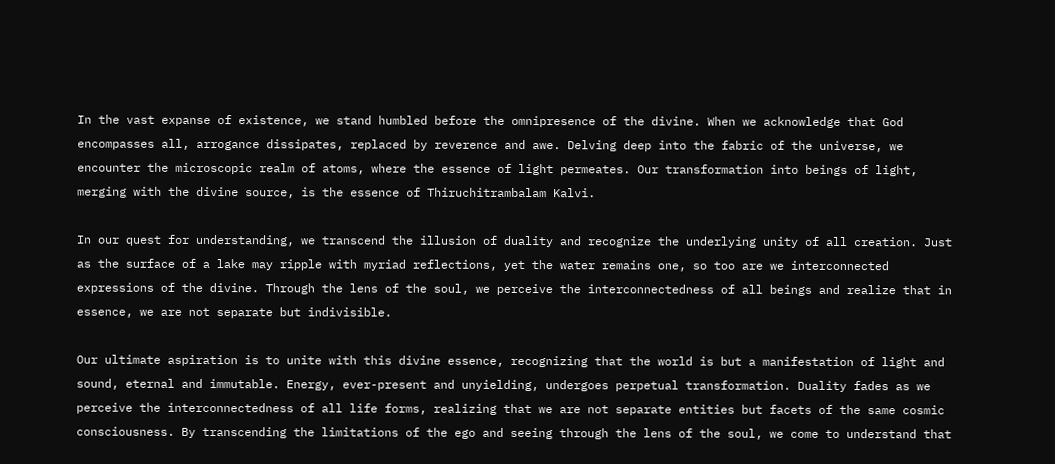In the vast expanse of existence, we stand humbled before the omnipresence of the divine. When we acknowledge that God encompasses all, arrogance dissipates, replaced by reverence and awe. Delving deep into the fabric of the universe, we encounter the microscopic realm of atoms, where the essence of light permeates. Our transformation into beings of light, merging with the divine source, is the essence of Thiruchitrambalam Kalvi.

In our quest for understanding, we transcend the illusion of duality and recognize the underlying unity of all creation. Just as the surface of a lake may ripple with myriad reflections, yet the water remains one, so too are we interconnected expressions of the divine. Through the lens of the soul, we perceive the interconnectedness of all beings and realize that in essence, we are not separate but indivisible.

Our ultimate aspiration is to unite with this divine essence, recognizing that the world is but a manifestation of light and sound, eternal and immutable. Energy, ever-present and unyielding, undergoes perpetual transformation. Duality fades as we perceive the interconnectedness of all life forms, realizing that we are not separate entities but facets of the same cosmic consciousness. By transcending the limitations of the ego and seeing through the lens of the soul, we come to understand that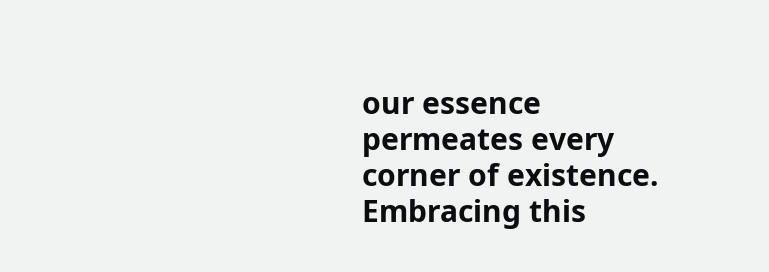our essence permeates every corner of existence. Embracing this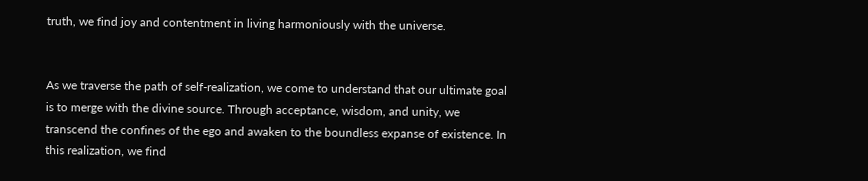truth, we find joy and contentment in living harmoniously with the universe.


As we traverse the path of self-realization, we come to understand that our ultimate goal is to merge with the divine source. Through acceptance, wisdom, and unity, we transcend the confines of the ego and awaken to the boundless expanse of existence. In this realization, we find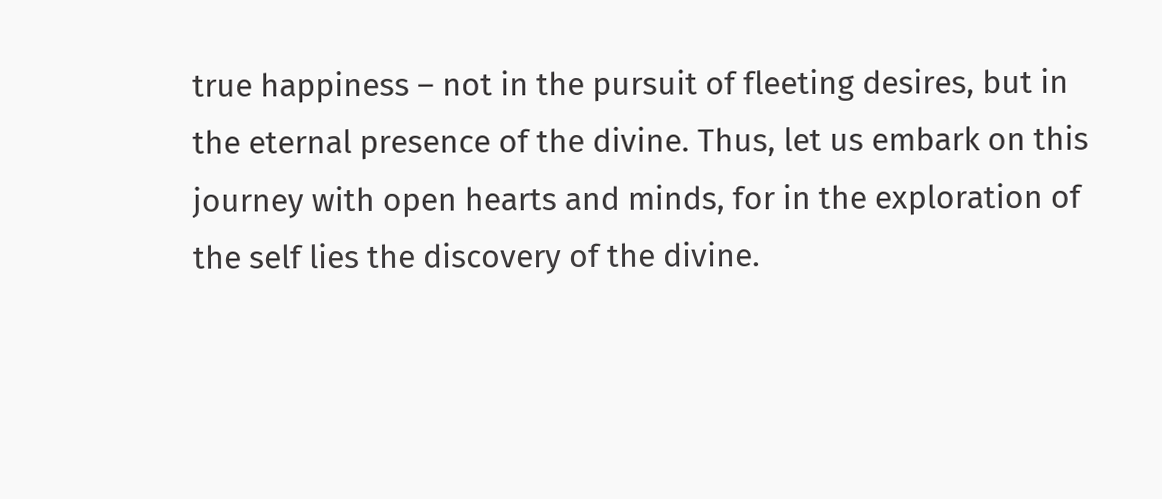true happiness – not in the pursuit of fleeting desires, but in the eternal presence of the divine. Thus, let us embark on this journey with open hearts and minds, for in the exploration of the self lies the discovery of the divine.